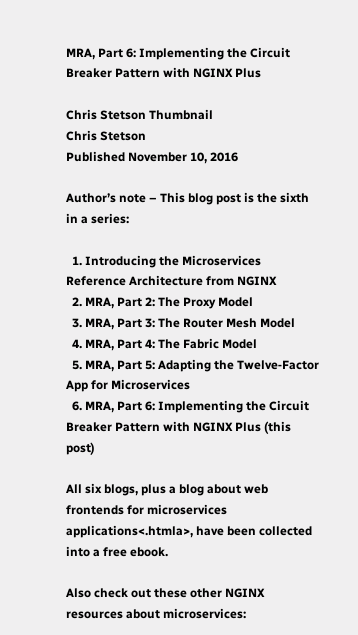MRA, Part 6: Implementing the Circuit Breaker Pattern with NGINX Plus

Chris Stetson Thumbnail
Chris Stetson
Published November 10, 2016

Author’s note – This blog post is the sixth in a series:

  1. Introducing the Microservices Reference Architecture from NGINX
  2. MRA, Part 2: The Proxy Model
  3. MRA, Part 3: The Router Mesh Model
  4. MRA, Part 4: The Fabric Model
  5. MRA, Part 5: Adapting the Twelve‑Factor App for Microservices
  6. MRA, Part 6: Implementing the Circuit Breaker Pattern with NGINX Plus (this post)

All six blogs, plus a blog about web frontends for microservices applications<.htmla>, have been collected into a free ebook.

Also check out these other NGINX resources about microservices: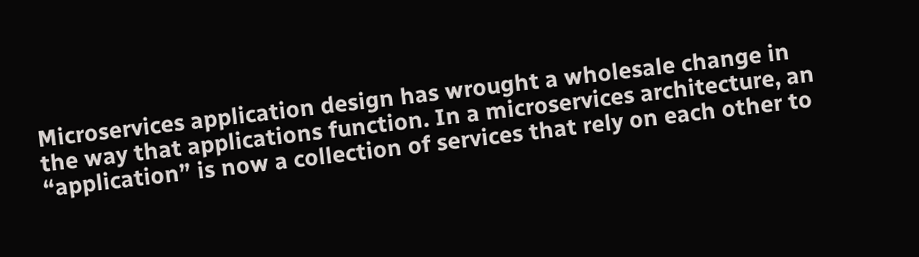Microservices application design has wrought a wholesale change in the way that applications function. In a microservices architecture, an “application” is now a collection of services that rely on each other to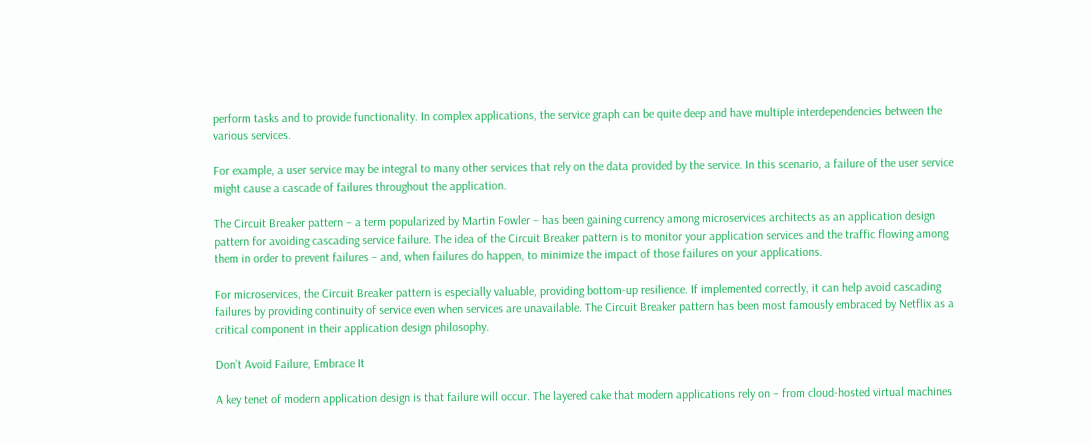perform tasks and to provide functionality. In complex applications, the service graph can be quite deep and have multiple interdependencies between the various services.

For example, a user service may be integral to many other services that rely on the data provided by the service. In this scenario, a failure of the user service might cause a cascade of failures throughout the application.

The Circuit Breaker pattern – a term popularized by Martin Fowler – has been gaining currency among microservices architects as an application design pattern for avoiding cascading service failure. The idea of the Circuit Breaker pattern is to monitor your application services and the traffic flowing among them in order to prevent failures – and, when failures do happen, to minimize the impact of those failures on your applications.

For microservices, the Circuit Breaker pattern is especially valuable, providing bottom‑up resilience. If implemented correctly, it can help avoid cascading failures by providing continuity of service even when services are unavailable. The Circuit Breaker pattern has been most famously embraced by Netflix as a critical component in their application design philosophy.

Don’t Avoid Failure, Embrace It

A key tenet of modern application design is that failure will occur. The layered cake that modern applications rely on – from cloud‑hosted virtual machines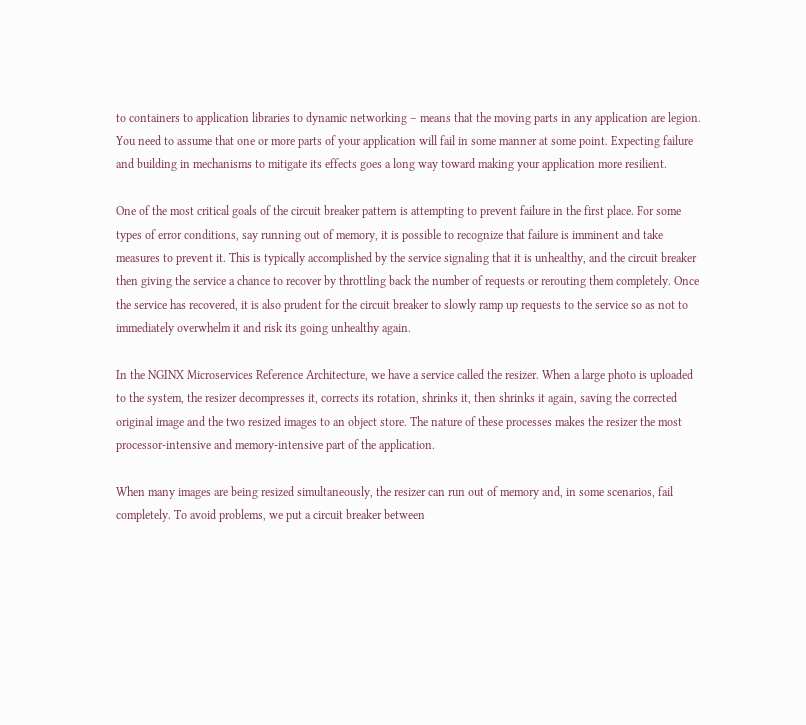to containers to application libraries to dynamic networking – means that the moving parts in any application are legion. You need to assume that one or more parts of your application will fail in some manner at some point. Expecting failure and building in mechanisms to mitigate its effects goes a long way toward making your application more resilient.

One of the most critical goals of the circuit breaker pattern is attempting to prevent failure in the first place. For some types of error conditions, say running out of memory, it is possible to recognize that failure is imminent and take measures to prevent it. This is typically accomplished by the service signaling that it is unhealthy, and the circuit breaker then giving the service a chance to recover by throttling back the number of requests or rerouting them completely. Once the service has recovered, it is also prudent for the circuit breaker to slowly ramp up requests to the service so as not to immediately overwhelm it and risk its going unhealthy again.

In the NGINX Microservices Reference Architecture, we have a service called the resizer. When a large photo is uploaded to the system, the resizer decompresses it, corrects its rotation, shrinks it, then shrinks it again, saving the corrected original image and the two resized images to an object store. The nature of these processes makes the resizer the most processor‑intensive and memory‑intensive part of the application.

When many images are being resized simultaneously, the resizer can run out of memory and, in some scenarios, fail completely. To avoid problems, we put a circuit breaker between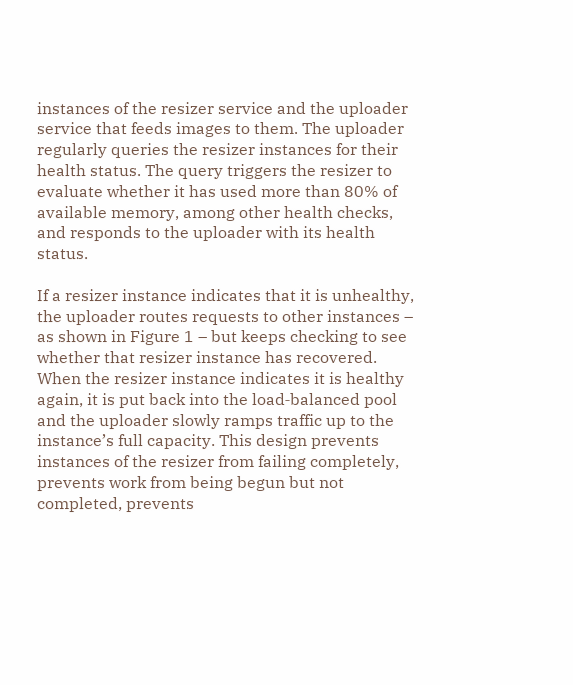instances of the resizer service and the uploader service that feeds images to them. The uploader regularly queries the resizer instances for their health status. The query triggers the resizer to evaluate whether it has used more than 80% of available memory, among other health checks, and responds to the uploader with its health status.

If a resizer instance indicates that it is unhealthy, the uploader routes requests to other instances – as shown in Figure 1 – but keeps checking to see whether that resizer instance has recovered. When the resizer instance indicates it is healthy again, it is put back into the load‑balanced pool and the uploader slowly ramps traffic up to the instance’s full capacity. This design prevents instances of the resizer from failing completely, prevents work from being begun but not completed, prevents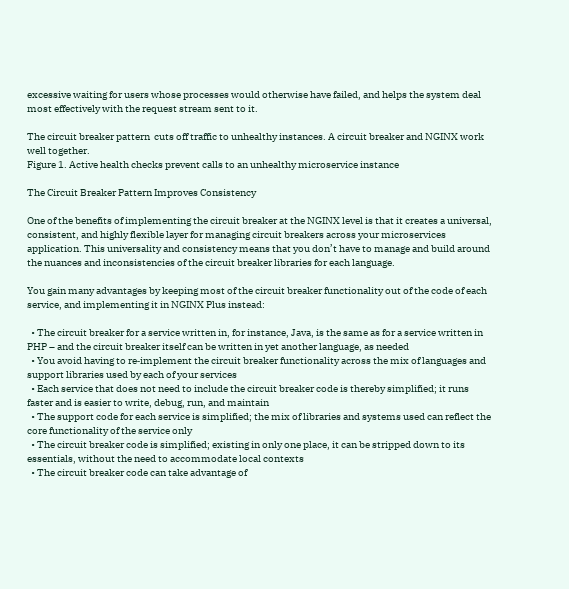excessive waiting for users whose processes would otherwise have failed, and helps the system deal most effectively with the request stream sent to it.

The circuit breaker pattern  cuts off traffic to unhealthy instances. A circuit breaker and NGINX work well together.
Figure 1. Active health checks prevent calls to an unhealthy microservice instance

The Circuit Breaker Pattern Improves Consistency

One of the benefits of implementing the circuit breaker at the NGINX level is that it creates a universal, consistent, and highly flexible layer for managing circuit breakers across your microservices application. This universality and consistency means that you don’t have to manage and build around the nuances and inconsistencies of the circuit breaker libraries for each language.

You gain many advantages by keeping most of the circuit breaker functionality out of the code of each service, and implementing it in NGINX Plus instead:

  • The circuit breaker for a service written in, for instance, Java, is the same as for a service written in PHP – and the circuit breaker itself can be written in yet another language, as needed
  • You avoid having to re‑implement the circuit breaker functionality across the mix of languages and support libraries used by each of your services
  • Each service that does not need to include the circuit breaker code is thereby simplified; it runs faster and is easier to write, debug, run, and maintain
  • The support code for each service is simplified; the mix of libraries and systems used can reflect the core functionality of the service only
  • The circuit breaker code is simplified; existing in only one place, it can be stripped down to its essentials, without the need to accommodate local contexts
  • The circuit breaker code can take advantage of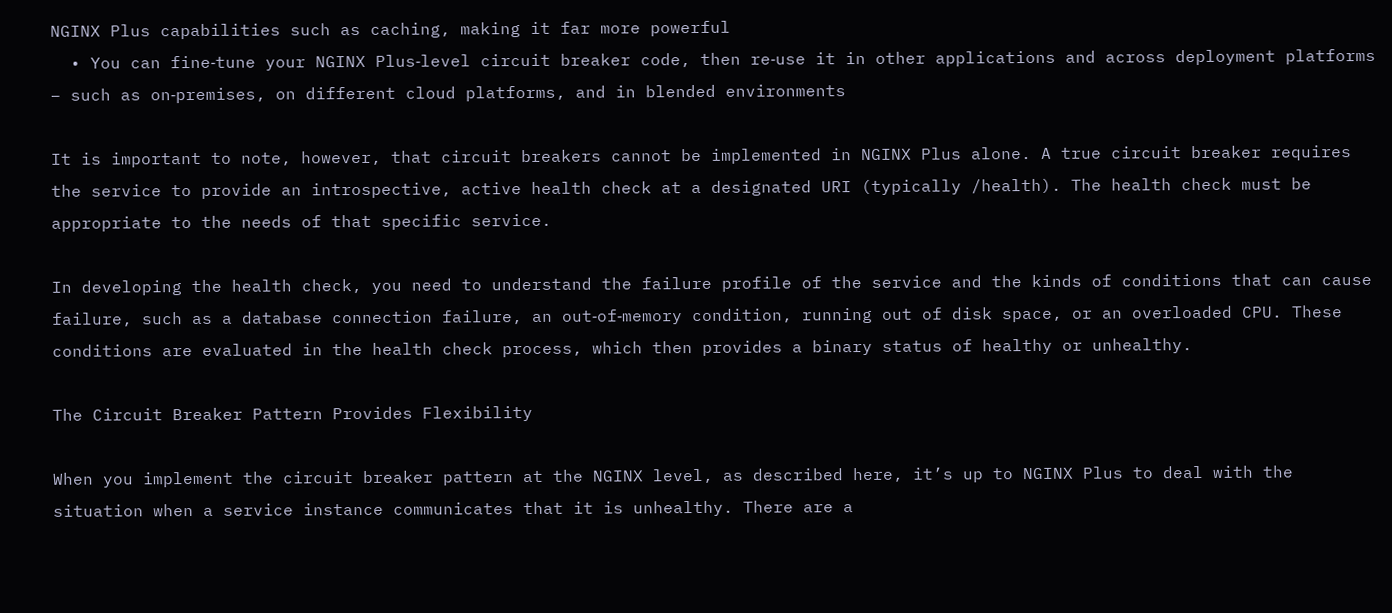NGINX Plus capabilities such as caching, making it far more powerful
  • You can fine‑tune your NGINX Plus‑level circuit breaker code, then re‑use it in other applications and across deployment platforms – such as on‑premises, on different cloud platforms, and in blended environments

It is important to note, however, that circuit breakers cannot be implemented in NGINX Plus alone. A true circuit breaker requires the service to provide an introspective, active health check at a designated URI (typically /health). The health check must be appropriate to the needs of that specific service.

In developing the health check, you need to understand the failure profile of the service and the kinds of conditions that can cause failure, such as a database connection failure, an out‑of‑memory condition, running out of disk space, or an overloaded CPU. These conditions are evaluated in the health check process, which then provides a binary status of healthy or unhealthy.

The Circuit Breaker Pattern Provides Flexibility

When you implement the circuit breaker pattern at the NGINX level, as described here, it’s up to NGINX Plus to deal with the situation when a service instance communicates that it is unhealthy. There are a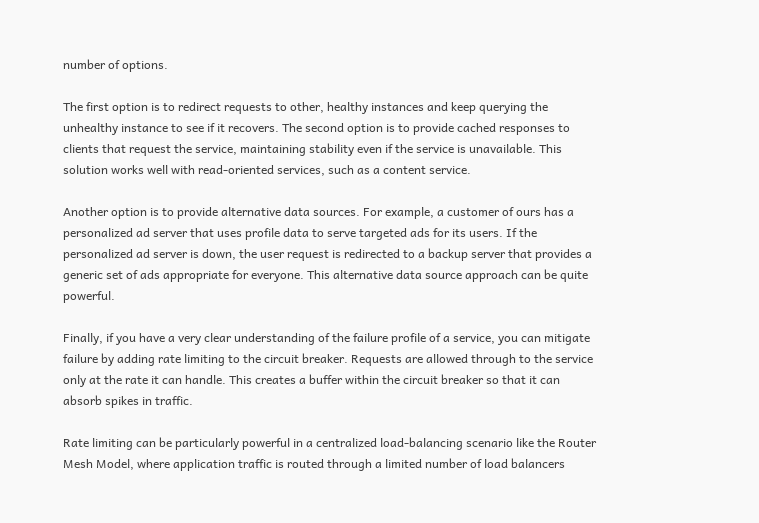number of options.

The first option is to redirect requests to other, healthy instances and keep querying the unhealthy instance to see if it recovers. The second option is to provide cached responses to clients that request the service, maintaining stability even if the service is unavailable. This solution works well with read‑oriented services, such as a content service.

Another option is to provide alternative data sources. For example, a customer of ours has a personalized ad server that uses profile data to serve targeted ads for its users. If the personalized ad server is down, the user request is redirected to a backup server that provides a generic set of ads appropriate for everyone. This alternative data source approach can be quite powerful.

Finally, if you have a very clear understanding of the failure profile of a service, you can mitigate failure by adding rate limiting to the circuit breaker. Requests are allowed through to the service only at the rate it can handle. This creates a buffer within the circuit breaker so that it can absorb spikes in traffic.

Rate limiting can be particularly powerful in a centralized load‑balancing scenario like the Router Mesh Model, where application traffic is routed through a limited number of load balancers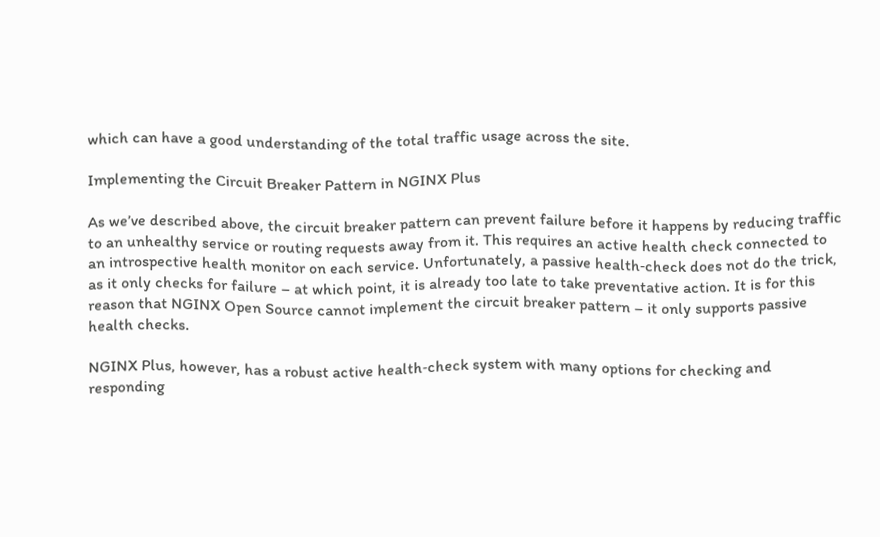which can have a good understanding of the total traffic usage across the site.

Implementing the Circuit Breaker Pattern in NGINX Plus

As we’ve described above, the circuit breaker pattern can prevent failure before it happens by reducing traffic to an unhealthy service or routing requests away from it. This requires an active health check connected to an introspective health monitor on each service. Unfortunately, a passive health‑check does not do the trick, as it only checks for failure – at which point, it is already too late to take preventative action. It is for this reason that NGINX Open Source cannot implement the circuit breaker pattern – it only supports passive health checks.

NGINX Plus, however, has a robust active health‑check system with many options for checking and responding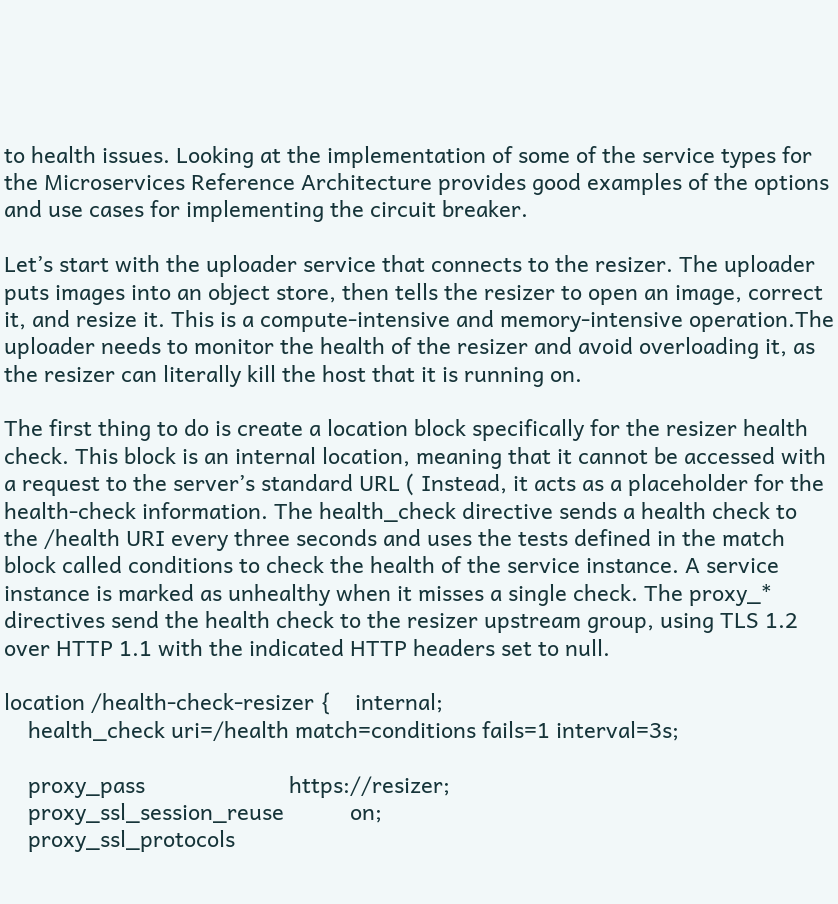to health issues. Looking at the implementation of some of the service types for the Microservices Reference Architecture provides good examples of the options and use cases for implementing the circuit breaker.

Let’s start with the uploader service that connects to the resizer. The uploader puts images into an object store, then tells the resizer to open an image, correct it, and resize it. This is a compute‑intensive and memory‑intensive operation.The uploader needs to monitor the health of the resizer and avoid overloading it, as the resizer can literally kill the host that it is running on.

The first thing to do is create a location block specifically for the resizer health check. This block is an internal location, meaning that it cannot be accessed with a request to the server’s standard URL ( Instead, it acts as a placeholder for the health‑check information. The health_check directive sends a health check to the /health URI every three seconds and uses the tests defined in the match block called conditions to check the health of the service instance. A service instance is marked as unhealthy when it misses a single check. The proxy_* directives send the health check to the resizer upstream group, using TLS 1.2 over HTTP 1.1 with the indicated HTTP headers set to null.

location /health-check-resizer {    internal;
    health_check uri=/health match=conditions fails=1 interval=3s;

    proxy_pass                        https://resizer;
    proxy_ssl_session_reuse           on;
    proxy_ssl_protocols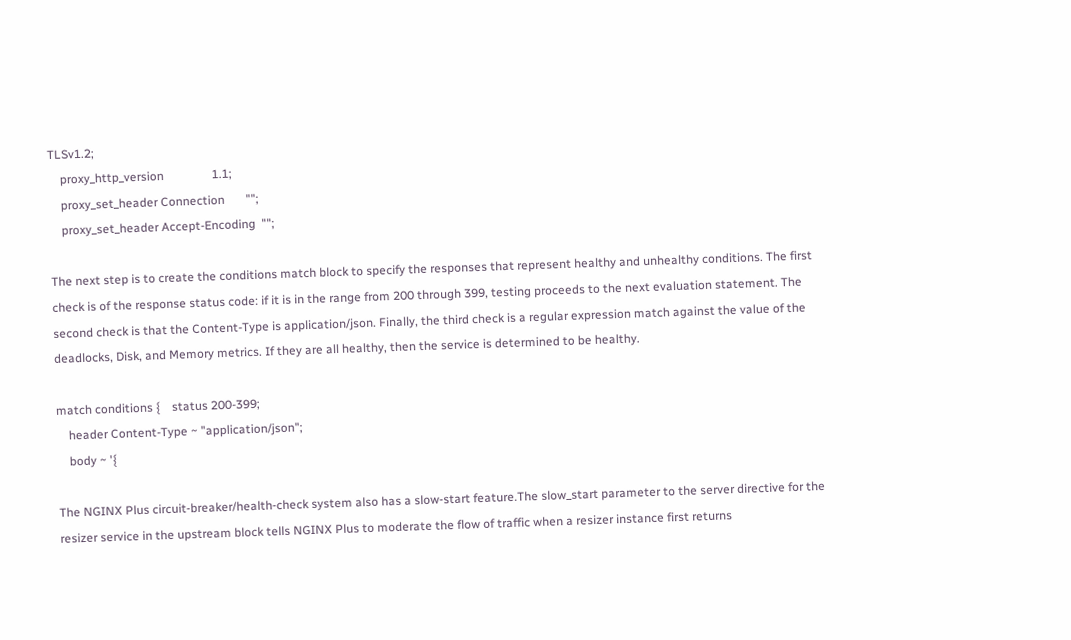TLSv1.2;
    proxy_http_version                1.1;
    proxy_set_header Connection       "";
    proxy_set_header Accept-Encoding  "";

The next step is to create the conditions match block to specify the responses that represent healthy and unhealthy conditions. The first check is of the response status code: if it is in the range from 200 through 399, testing proceeds to the next evaluation statement. The second check is that the Content-Type is application/json. Finally, the third check is a regular expression match against the value of the deadlocks, Disk, and Memory metrics. If they are all healthy, then the service is determined to be healthy.

match conditions {    status 200-399;
    header Content-Type ~ "application/json";
    body ~ '{

The NGINX Plus circuit‑breaker/health‑check system also has a slow‑start feature.The slow_start parameter to the server directive for the resizer service in the upstream block tells NGINX Plus to moderate the flow of traffic when a resizer instance first returns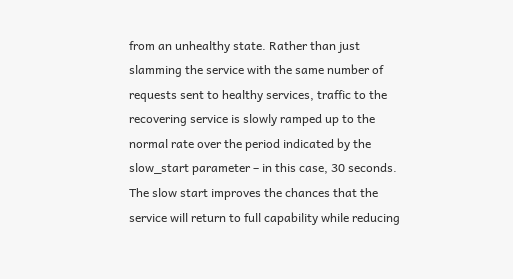from an unhealthy state. Rather than just slamming the service with the same number of requests sent to healthy services, traffic to the recovering service is slowly ramped up to the normal rate over the period indicated by the slow_start parameter – in this case, 30 seconds. The slow start improves the chances that the service will return to full capability while reducing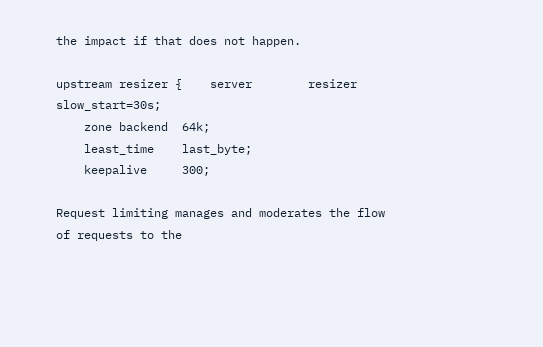the impact if that does not happen.

upstream resizer {    server        resizer slow_start=30s;
    zone backend  64k;
    least_time    last_byte;
    keepalive     300;

Request limiting manages and moderates the flow of requests to the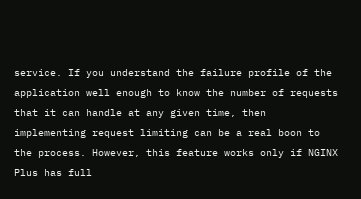service. If you understand the failure profile of the application well enough to know the number of requests that it can handle at any given time, then implementing request limiting can be a real boon to the process. However, this feature works only if NGINX Plus has full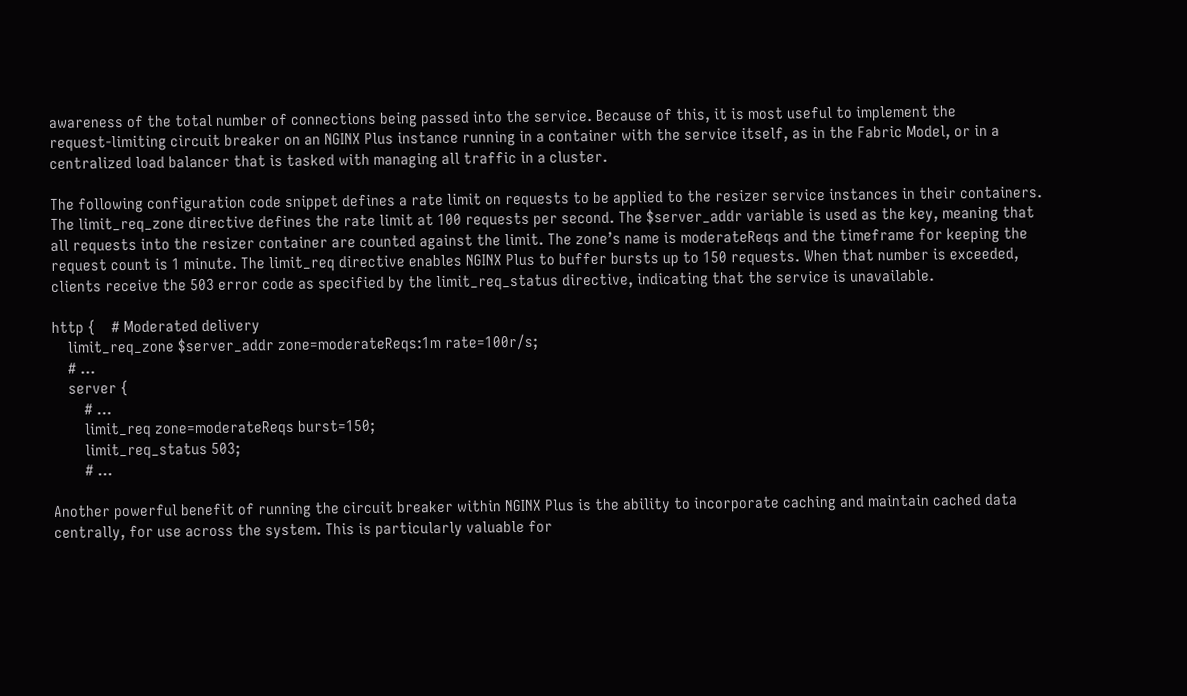awareness of the total number of connections being passed into the service. Because of this, it is most useful to implement the request‑limiting circuit breaker on an NGINX Plus instance running in a container with the service itself, as in the Fabric Model, or in a centralized load balancer that is tasked with managing all traffic in a cluster.

The following configuration code snippet defines a rate limit on requests to be applied to the resizer service instances in their containers. The limit_req_zone directive defines the rate limit at 100 requests per second. The $server_addr variable is used as the key, meaning that all requests into the resizer container are counted against the limit. The zone’s name is moderateReqs and the timeframe for keeping the request count is 1 minute. The limit_req directive enables NGINX Plus to buffer bursts up to 150 requests. When that number is exceeded, clients receive the 503 error code as specified by the limit_req_status directive, indicating that the service is unavailable.

http {    # Moderated delivery
    limit_req_zone $server_addr zone=moderateReqs:1m rate=100r/s;
    # ...
    server {
        # ...
        limit_req zone=moderateReqs burst=150;
        limit_req_status 503;
        # ...

Another powerful benefit of running the circuit breaker within NGINX Plus is the ability to incorporate caching and maintain cached data centrally, for use across the system. This is particularly valuable for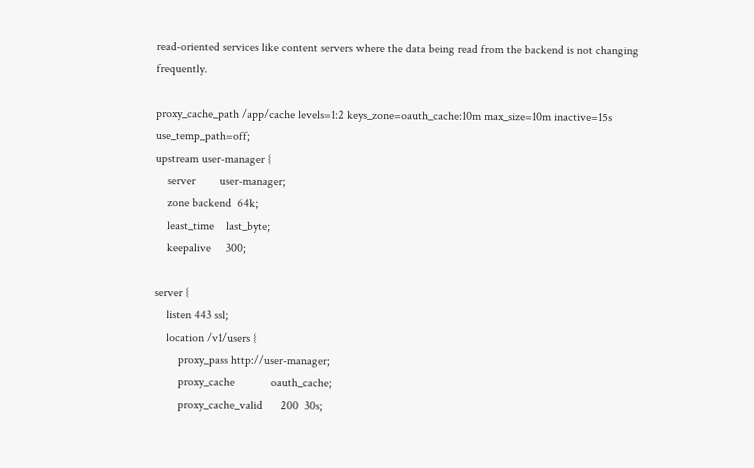read‑oriented services like content servers where the data being read from the backend is not changing frequently.

proxy_cache_path /app/cache levels=1:2 keys_zone=oauth_cache:10m max_size=10m inactive=15s use_temp_path=off;
upstream user-manager {
    server        user-manager;
    zone backend  64k;
    least_time    last_byte;
    keepalive     300;

server {
    listen 443 ssl;
    location /v1/users {
        proxy_pass http://user-manager;
        proxy_cache            oauth_cache;
        proxy_cache_valid      200  30s;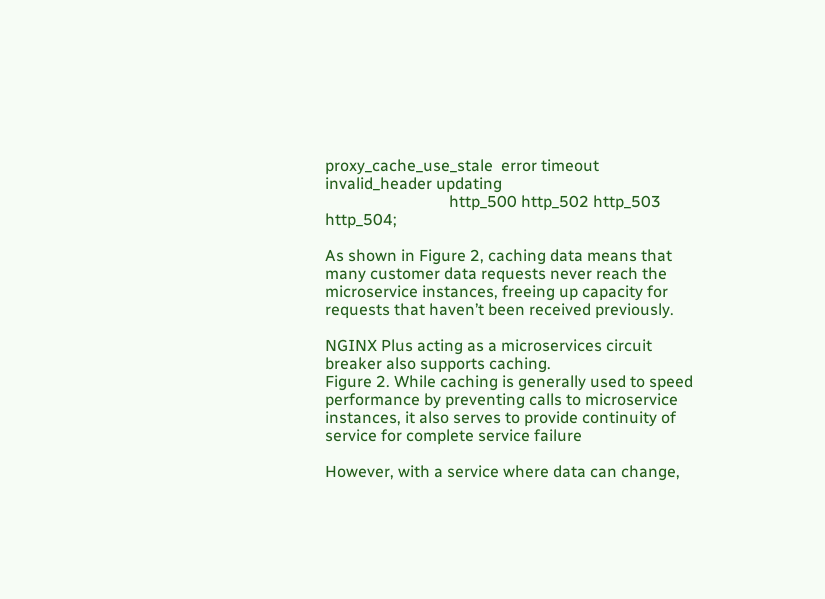proxy_cache_use_stale  error timeout invalid_header updating
                               http_500 http_502 http_503 http_504;

As shown in Figure 2, caching data means that many customer data requests never reach the microservice instances, freeing up capacity for requests that haven’t been received previously.

NGINX Plus acting as a microservices circuit breaker also supports caching.
Figure 2. While caching is generally used to speed performance by preventing calls to microservice instances, it also serves to provide continuity of service for complete service failure

However, with a service where data can change,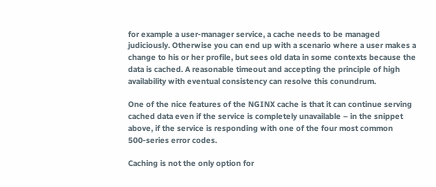for example a user‑manager service, a cache needs to be managed judiciously. Otherwise you can end up with a scenario where a user makes a change to his or her profile, but sees old data in some contexts because the data is cached. A reasonable timeout and accepting the principle of high availability with eventual consistency can resolve this conundrum.

One of the nice features of the NGINX cache is that it can continue serving cached data even if the service is completely unavailable – in the snippet above, if the service is responding with one of the four most common 500‑series error codes.

Caching is not the only option for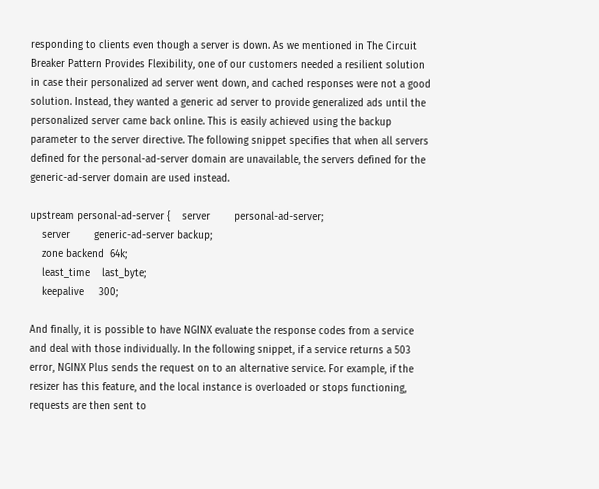responding to clients even though a server is down. As we mentioned in The Circuit Breaker Pattern Provides Flexibility, one of our customers needed a resilient solution in case their personalized ad server went down, and cached responses were not a good solution. Instead, they wanted a generic ad server to provide generalized ads until the personalized server came back online. This is easily achieved using the backup parameter to the server directive. The following snippet specifies that when all servers defined for the personal-ad-server domain are unavailable, the servers defined for the generic-ad-server domain are used instead.

upstream personal-ad-server {    server        personal-ad-server;
    server        generic-ad-server backup;
    zone backend  64k;
    least_time    last_byte;
    keepalive     300;

And finally, it is possible to have NGINX evaluate the response codes from a service and deal with those individually. In the following snippet, if a service returns a 503 error, NGINX Plus sends the request on to an alternative service. For example, if the resizer has this feature, and the local instance is overloaded or stops functioning, requests are then sent to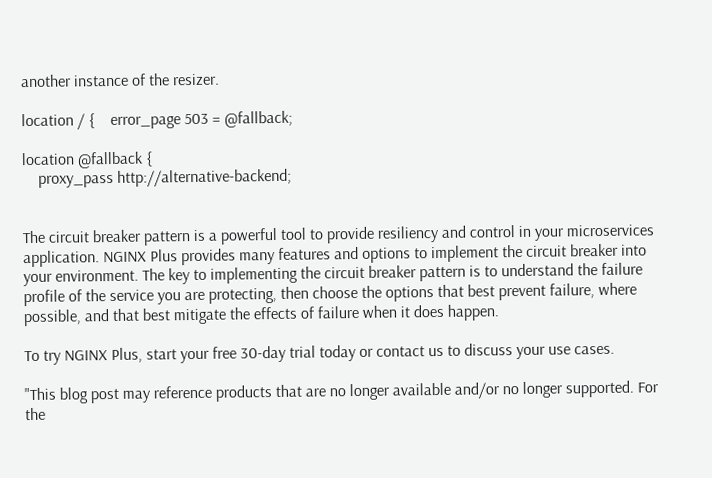another instance of the resizer.

location / {    error_page 503 = @fallback;

location @fallback {
    proxy_pass http://alternative-backend;


The circuit breaker pattern is a powerful tool to provide resiliency and control in your microservices application. NGINX Plus provides many features and options to implement the circuit breaker into your environment. The key to implementing the circuit breaker pattern is to understand the failure profile of the service you are protecting, then choose the options that best prevent failure, where possible, and that best mitigate the effects of failure when it does happen.

To try NGINX Plus, start your free 30-day trial today or contact us to discuss your use cases.

"This blog post may reference products that are no longer available and/or no longer supported. For the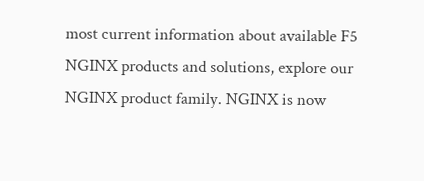most current information about available F5 NGINX products and solutions, explore our NGINX product family. NGINX is now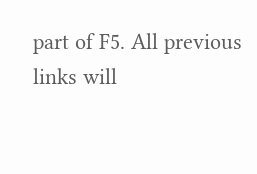part of F5. All previous links will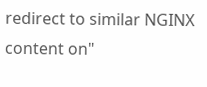redirect to similar NGINX content on"